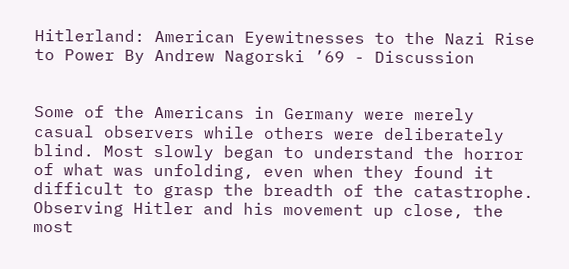Hitlerland: American Eyewitnesses to the Nazi Rise to Power By Andrew Nagorski ’69 - Discussion


Some of the Americans in Germany were merely casual observers while others were deliberately blind. Most slowly began to understand the horror of what was unfolding, even when they found it difficult to grasp the breadth of the catastrophe. Observing Hitler and his movement up close, the most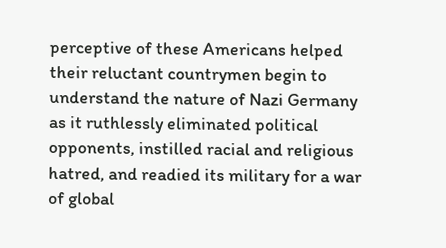perceptive of these Americans helped their reluctant countrymen begin to understand the nature of Nazi Germany as it ruthlessly eliminated political opponents, instilled racial and religious hatred, and readied its military for a war of global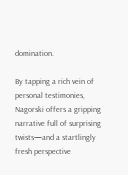domination.

By tapping a rich vein of personal testimonies, Nagorski offers a gripping narrative full of surprising twists—and a startlingly fresh perspective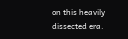on this heavily dissected era.